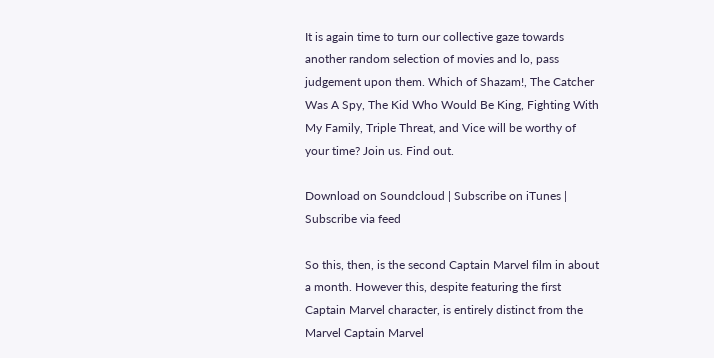It is again time to turn our collective gaze towards another random selection of movies and lo, pass judgement upon them. Which of Shazam!, The Catcher Was A Spy, The Kid Who Would Be King, Fighting With My Family, Triple Threat, and Vice will be worthy of your time? Join us. Find out.

Download on Soundcloud | Subscribe on iTunes | Subscribe via feed

So this, then, is the second Captain Marvel film in about a month. However this, despite featuring the first Captain Marvel character, is entirely distinct from the Marvel Captain Marvel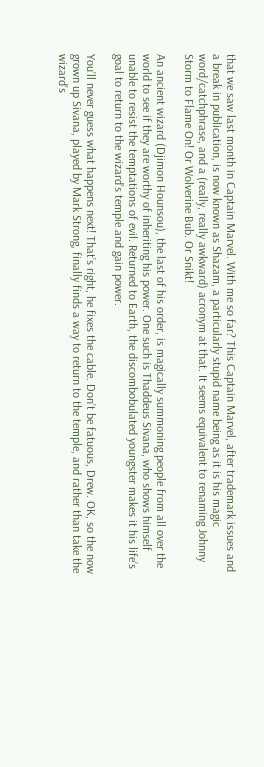that we saw last month in Captain Marvel. With me so far? This Captain Marvel, after trademark issues and a break in publication, is now known as Shazam, a particularly stupid name being as it is his magic word/catchphrase, and a (really, really awkward) acronym at that. It seems equivalent to renaming Johnny Storm to Flame On! Or Wolverine Bub. Or Snikt!

An ancient wizard (Djimon Hounsou), the last of his order, is magically summoning people from all over the world to see if they are worthy of inheriting his power. One such is Thaddeus Sivana, who shows himself unable to resist the temptations of evil. Returned to Earth, the discombobulated youngster makes it his life’s goal to return to the wizard’s temple and gain power.

You’ll never guess what happens next! That’s right, he fixes the cable. Don’t be fatuous, Drew. OK, so the now grown up Sivana, played by Mark Strong, finally finds a way to return to the temple, and rather than take the wizard’s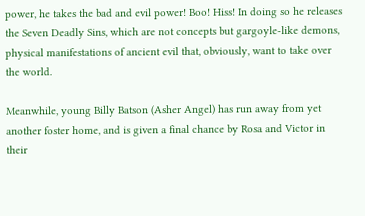power, he takes the bad and evil power! Boo! Hiss! In doing so he releases the Seven Deadly Sins, which are not concepts but gargoyle-like demons, physical manifestations of ancient evil that, obviously, want to take over the world.

Meanwhile, young Billy Batson (Asher Angel) has run away from yet another foster home, and is given a final chance by Rosa and Victor in their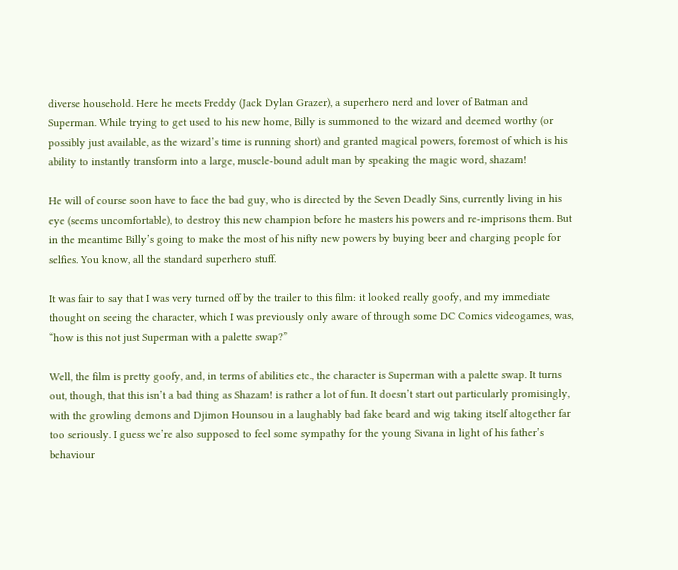diverse household. Here he meets Freddy (Jack Dylan Grazer), a superhero nerd and lover of Batman and Superman. While trying to get used to his new home, Billy is summoned to the wizard and deemed worthy (or possibly just available, as the wizard’s time is running short) and granted magical powers, foremost of which is his ability to instantly transform into a large, muscle-bound adult man by speaking the magic word, shazam!

He will of course soon have to face the bad guy, who is directed by the Seven Deadly Sins, currently living in his eye (seems uncomfortable), to destroy this new champion before he masters his powers and re-imprisons them. But in the meantime Billy’s going to make the most of his nifty new powers by buying beer and charging people for selfies. You know, all the standard superhero stuff.

It was fair to say that I was very turned off by the trailer to this film: it looked really goofy, and my immediate thought on seeing the character, which I was previously only aware of through some DC Comics videogames, was, “how is this not just Superman with a palette swap?”

Well, the film is pretty goofy, and, in terms of abilities etc., the character is Superman with a palette swap. It turns out, though, that this isn’t a bad thing as Shazam! is rather a lot of fun. It doesn’t start out particularly promisingly, with the growling demons and Djimon Hounsou in a laughably bad fake beard and wig taking itself altogether far too seriously. I guess we’re also supposed to feel some sympathy for the young Sivana in light of his father’s behaviour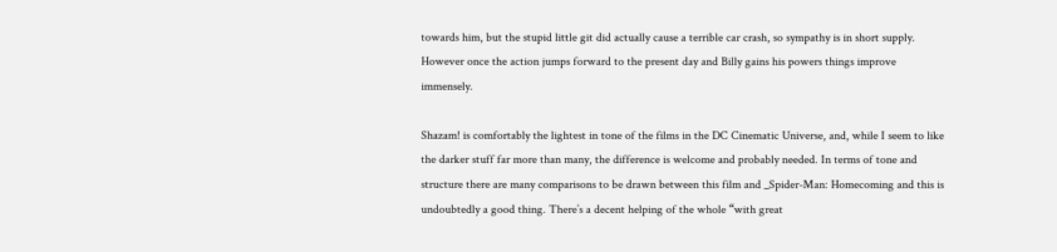towards him, but the stupid little git did actually cause a terrible car crash, so sympathy is in short supply. However once the action jumps forward to the present day and Billy gains his powers things improve immensely.

Shazam! is comfortably the lightest in tone of the films in the DC Cinematic Universe, and, while I seem to like the darker stuff far more than many, the difference is welcome and probably needed. In terms of tone and structure there are many comparisons to be drawn between this film and _Spider-Man: Homecoming and this is undoubtedly a good thing. There’s a decent helping of the whole “with great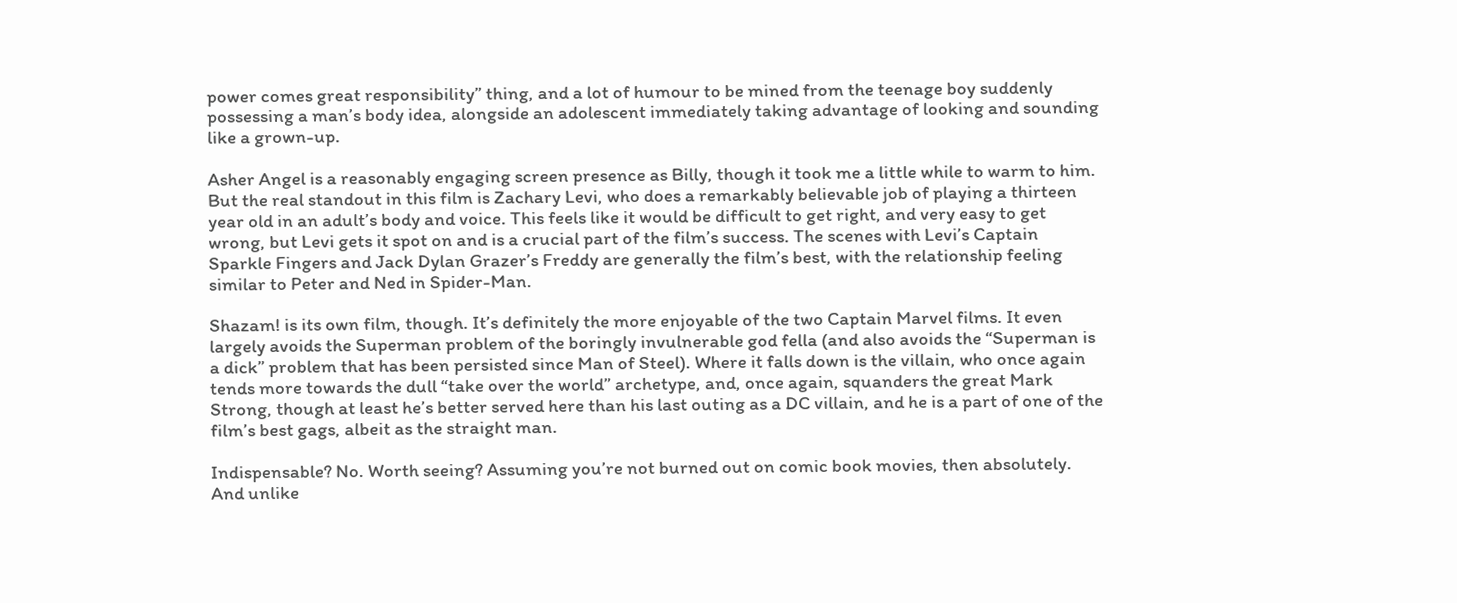power comes great responsibility” thing, and a lot of humour to be mined from the teenage boy suddenly possessing a man’s body idea, alongside an adolescent immediately taking advantage of looking and sounding like a grown-up.

Asher Angel is a reasonably engaging screen presence as Billy, though it took me a little while to warm to him. But the real standout in this film is Zachary Levi, who does a remarkably believable job of playing a thirteen year old in an adult’s body and voice. This feels like it would be difficult to get right, and very easy to get wrong, but Levi gets it spot on and is a crucial part of the film’s success. The scenes with Levi’s Captain Sparkle Fingers and Jack Dylan Grazer’s Freddy are generally the film’s best, with the relationship feeling similar to Peter and Ned in Spider-Man.

Shazam! is its own film, though. It’s definitely the more enjoyable of the two Captain Marvel films. It even largely avoids the Superman problem of the boringly invulnerable god fella (and also avoids the “Superman is a dick” problem that has been persisted since Man of Steel). Where it falls down is the villain, who once again tends more towards the dull “take over the world” archetype, and, once again, squanders the great Mark Strong, though at least he’s better served here than his last outing as a DC villain, and he is a part of one of the film’s best gags, albeit as the straight man.

Indispensable? No. Worth seeing? Assuming you’re not burned out on comic book movies, then absolutely. And unlike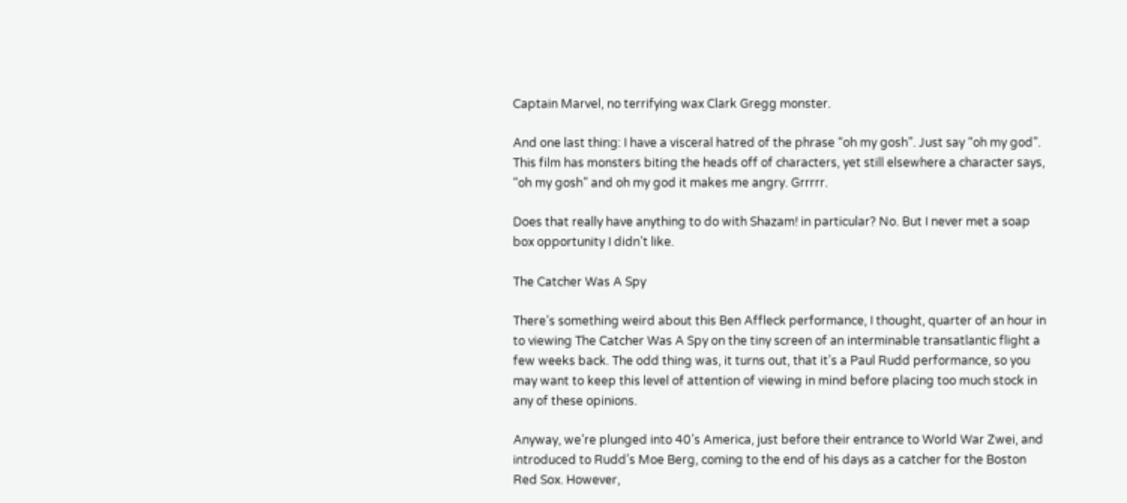Captain Marvel, no terrifying wax Clark Gregg monster.

And one last thing: I have a visceral hatred of the phrase “oh my gosh”. Just say “oh my god”. This film has monsters biting the heads off of characters, yet still elsewhere a character says, “oh my gosh” and oh my god it makes me angry. Grrrrr.

Does that really have anything to do with Shazam! in particular? No. But I never met a soap box opportunity I didn’t like.

The Catcher Was A Spy

There’s something weird about this Ben Affleck performance, I thought, quarter of an hour in to viewing The Catcher Was A Spy on the tiny screen of an interminable transatlantic flight a few weeks back. The odd thing was, it turns out, that it’s a Paul Rudd performance, so you may want to keep this level of attention of viewing in mind before placing too much stock in any of these opinions.

Anyway, we’re plunged into 40’s America, just before their entrance to World War Zwei, and introduced to Rudd’s Moe Berg, coming to the end of his days as a catcher for the Boston Red Sox. However,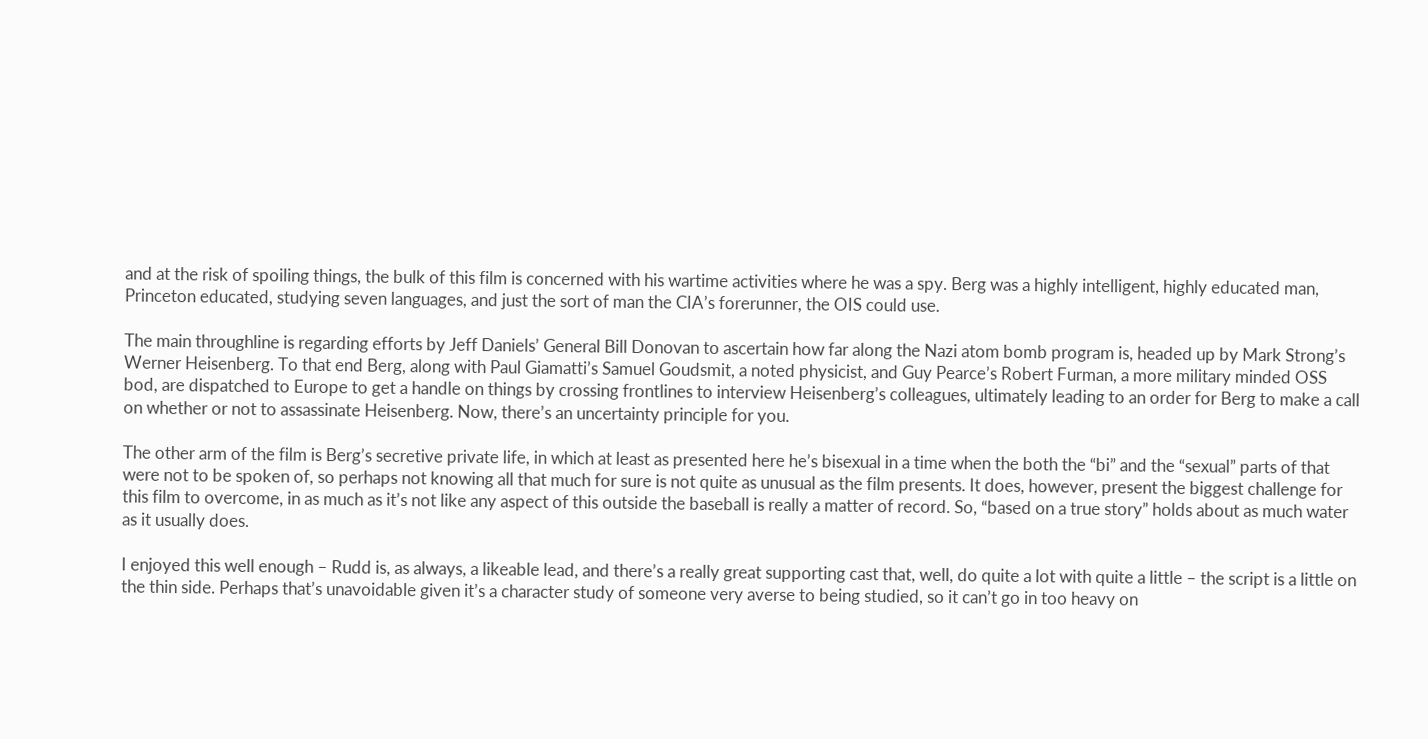and at the risk of spoiling things, the bulk of this film is concerned with his wartime activities where he was a spy. Berg was a highly intelligent, highly educated man, Princeton educated, studying seven languages, and just the sort of man the CIA’s forerunner, the OIS could use.

The main throughline is regarding efforts by Jeff Daniels’ General Bill Donovan to ascertain how far along the Nazi atom bomb program is, headed up by Mark Strong’s Werner Heisenberg. To that end Berg, along with Paul Giamatti’s Samuel Goudsmit, a noted physicist, and Guy Pearce’s Robert Furman, a more military minded OSS bod, are dispatched to Europe to get a handle on things by crossing frontlines to interview Heisenberg’s colleagues, ultimately leading to an order for Berg to make a call on whether or not to assassinate Heisenberg. Now, there’s an uncertainty principle for you.

The other arm of the film is Berg’s secretive private life, in which at least as presented here he’s bisexual in a time when the both the “bi” and the “sexual” parts of that were not to be spoken of, so perhaps not knowing all that much for sure is not quite as unusual as the film presents. It does, however, present the biggest challenge for this film to overcome, in as much as it’s not like any aspect of this outside the baseball is really a matter of record. So, “based on a true story” holds about as much water as it usually does.

I enjoyed this well enough – Rudd is, as always, a likeable lead, and there’s a really great supporting cast that, well, do quite a lot with quite a little – the script is a little on the thin side. Perhaps that’s unavoidable given it’s a character study of someone very averse to being studied, so it can’t go in too heavy on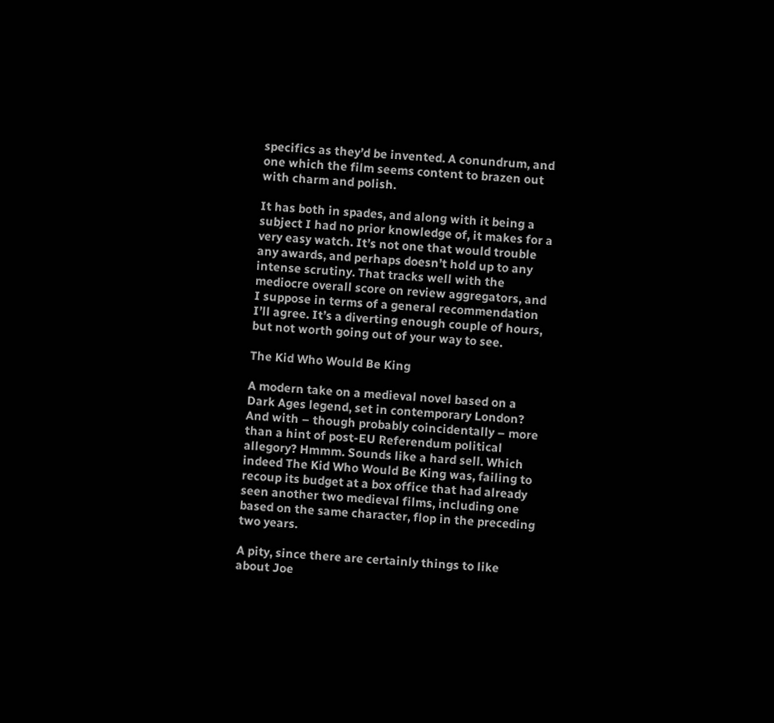specifics as they’d be invented. A conundrum, and one which the film seems content to brazen out with charm and polish.

It has both in spades, and along with it being a subject I had no prior knowledge of, it makes for a very easy watch. It’s not one that would trouble any awards, and perhaps doesn’t hold up to any intense scrutiny. That tracks well with the mediocre overall score on review aggregators, and I suppose in terms of a general recommendation I’ll agree. It’s a diverting enough couple of hours, but not worth going out of your way to see.

The Kid Who Would Be King

A modern take on a medieval novel based on a Dark Ages legend, set in contemporary London? And with – though probably coincidentally – more than a hint of post-EU Referendum political allegory? Hmmm. Sounds like a hard sell. Which indeed The Kid Who Would Be King was, failing to recoup its budget at a box office that had already seen another two medieval films, including one based on the same character, flop in the preceding two years.

A pity, since there are certainly things to like about Joe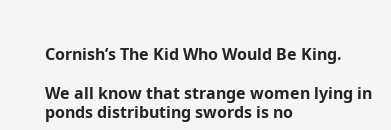Cornish’s The Kid Who Would Be King.

We all know that strange women lying in ponds distributing swords is no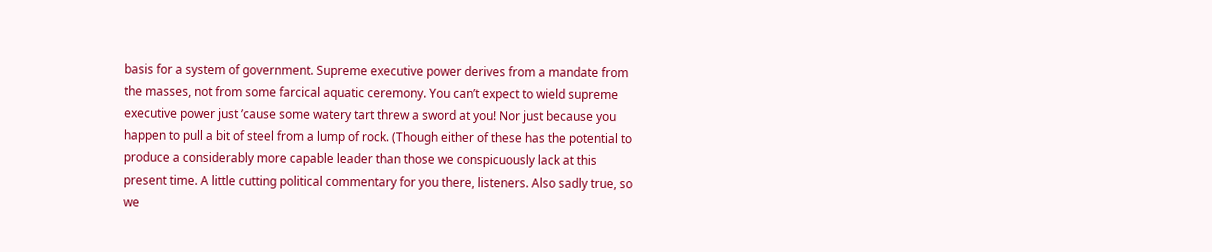basis for a system of government. Supreme executive power derives from a mandate from the masses, not from some farcical aquatic ceremony. You can’t expect to wield supreme executive power just ’cause some watery tart threw a sword at you! Nor just because you happen to pull a bit of steel from a lump of rock. (Though either of these has the potential to produce a considerably more capable leader than those we conspicuously lack at this present time. A little cutting political commentary for you there, listeners. Also sadly true, so we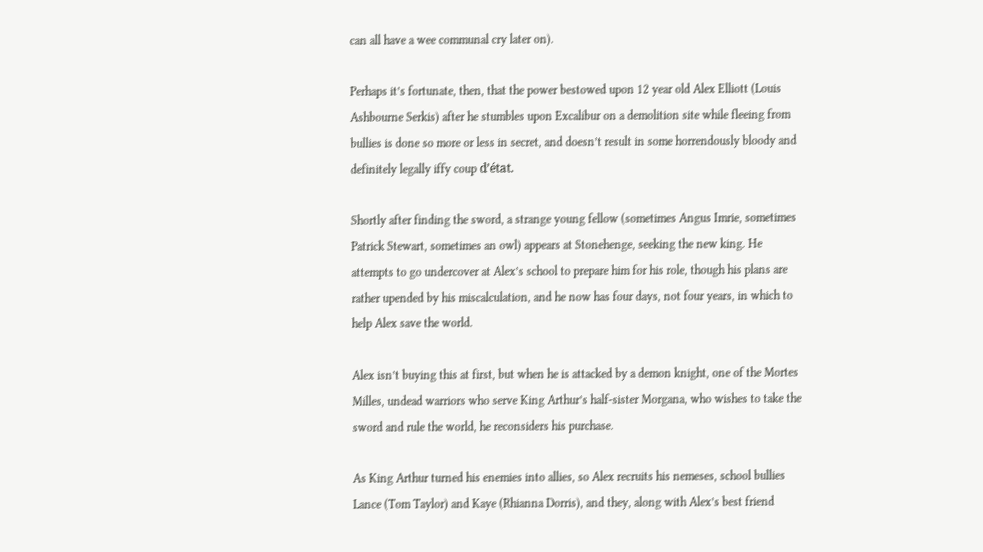can all have a wee communal cry later on).

Perhaps it’s fortunate, then, that the power bestowed upon 12 year old Alex Elliott (Louis Ashbourne Serkis) after he stumbles upon Excalibur on a demolition site while fleeing from bullies is done so more or less in secret, and doesn’t result in some horrendously bloody and definitely legally iffy coup d’état.

Shortly after finding the sword, a strange young fellow (sometimes Angus Imrie, sometimes Patrick Stewart, sometimes an owl) appears at Stonehenge, seeking the new king. He attempts to go undercover at Alex’s school to prepare him for his role, though his plans are rather upended by his miscalculation, and he now has four days, not four years, in which to help Alex save the world.

Alex isn’t buying this at first, but when he is attacked by a demon knight, one of the Mortes Milles, undead warriors who serve King Arthur’s half-sister Morgana, who wishes to take the sword and rule the world, he reconsiders his purchase.

As King Arthur turned his enemies into allies, so Alex recruits his nemeses, school bullies Lance (Tom Taylor) and Kaye (Rhianna Dorris), and they, along with Alex’s best friend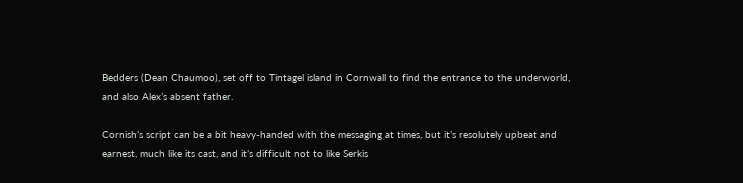Bedders (Dean Chaumoo), set off to Tintagel island in Cornwall to find the entrance to the underworld, and also Alex’s absent father.

Cornish’s script can be a bit heavy-handed with the messaging at times, but it’s resolutely upbeat and earnest, much like its cast, and it’s difficult not to like Serkis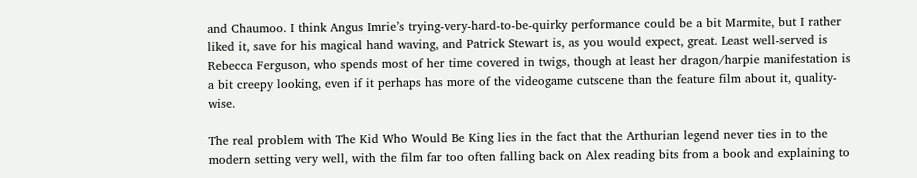and Chaumoo. I think Angus Imrie’s trying-very-hard-to-be-quirky performance could be a bit Marmite, but I rather liked it, save for his magical hand waving, and Patrick Stewart is, as you would expect, great. Least well-served is Rebecca Ferguson, who spends most of her time covered in twigs, though at least her dragon/harpie manifestation is a bit creepy looking, even if it perhaps has more of the videogame cutscene than the feature film about it, quality-wise.

The real problem with The Kid Who Would Be King lies in the fact that the Arthurian legend never ties in to the modern setting very well, with the film far too often falling back on Alex reading bits from a book and explaining to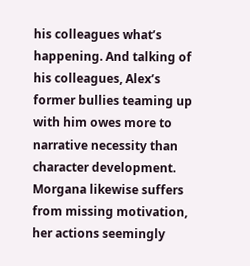his colleagues what’s happening. And talking of his colleagues, Alex’s former bullies teaming up with him owes more to narrative necessity than character development. Morgana likewise suffers from missing motivation, her actions seemingly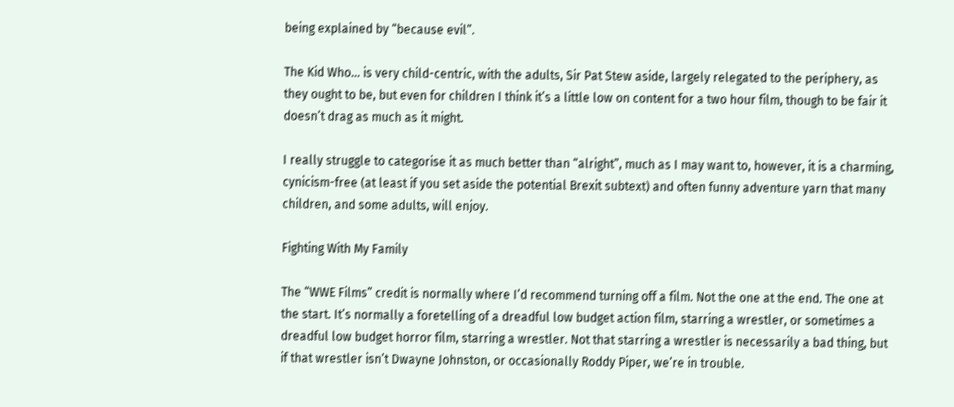being explained by “because evil”.

The Kid Who… is very child-centric, with the adults, Sir Pat Stew aside, largely relegated to the periphery, as they ought to be, but even for children I think it’s a little low on content for a two hour film, though to be fair it doesn’t drag as much as it might.

I really struggle to categorise it as much better than “alright”, much as I may want to, however, it is a charming, cynicism-free (at least if you set aside the potential Brexit subtext) and often funny adventure yarn that many children, and some adults, will enjoy.

Fighting With My Family

The “WWE Films” credit is normally where I’d recommend turning off a film. Not the one at the end. The one at the start. It’s normally a foretelling of a dreadful low budget action film, starring a wrestler, or sometimes a dreadful low budget horror film, starring a wrestler. Not that starring a wrestler is necessarily a bad thing, but if that wrestler isn’t Dwayne Johnston, or occasionally Roddy Piper, we’re in trouble.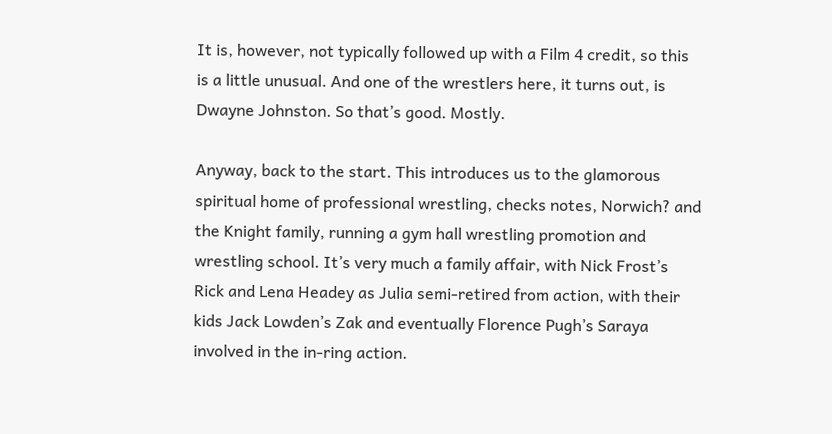It is, however, not typically followed up with a Film 4 credit, so this is a little unusual. And one of the wrestlers here, it turns out, is Dwayne Johnston. So that’s good. Mostly.

Anyway, back to the start. This introduces us to the glamorous spiritual home of professional wrestling, checks notes, Norwich? and the Knight family, running a gym hall wrestling promotion and wrestling school. It’s very much a family affair, with Nick Frost’s Rick and Lena Headey as Julia semi-retired from action, with their kids Jack Lowden’s Zak and eventually Florence Pugh’s Saraya involved in the in-ring action.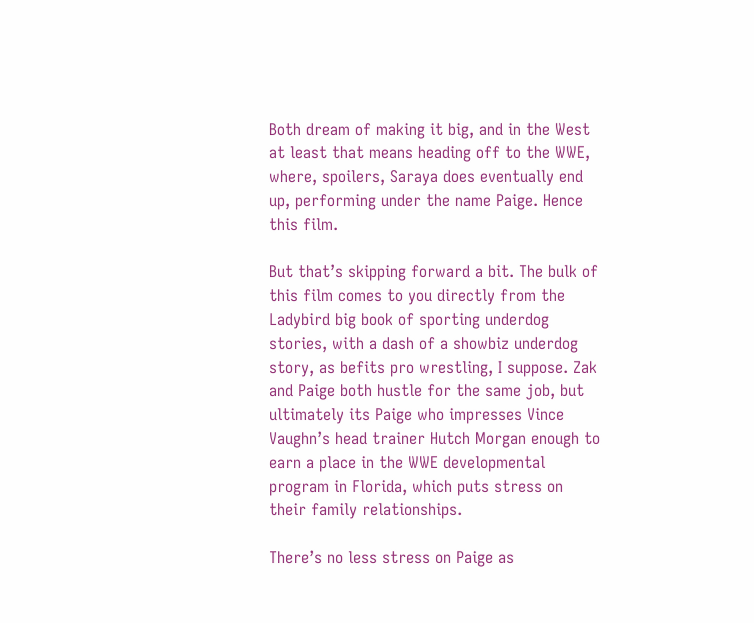Both dream of making it big, and in the West at least that means heading off to the WWE, where, spoilers, Saraya does eventually end up, performing under the name Paige. Hence this film.

But that’s skipping forward a bit. The bulk of this film comes to you directly from the Ladybird big book of sporting underdog stories, with a dash of a showbiz underdog story, as befits pro wrestling, I suppose. Zak and Paige both hustle for the same job, but ultimately its Paige who impresses Vince Vaughn’s head trainer Hutch Morgan enough to earn a place in the WWE developmental program in Florida, which puts stress on their family relationships.

There’s no less stress on Paige as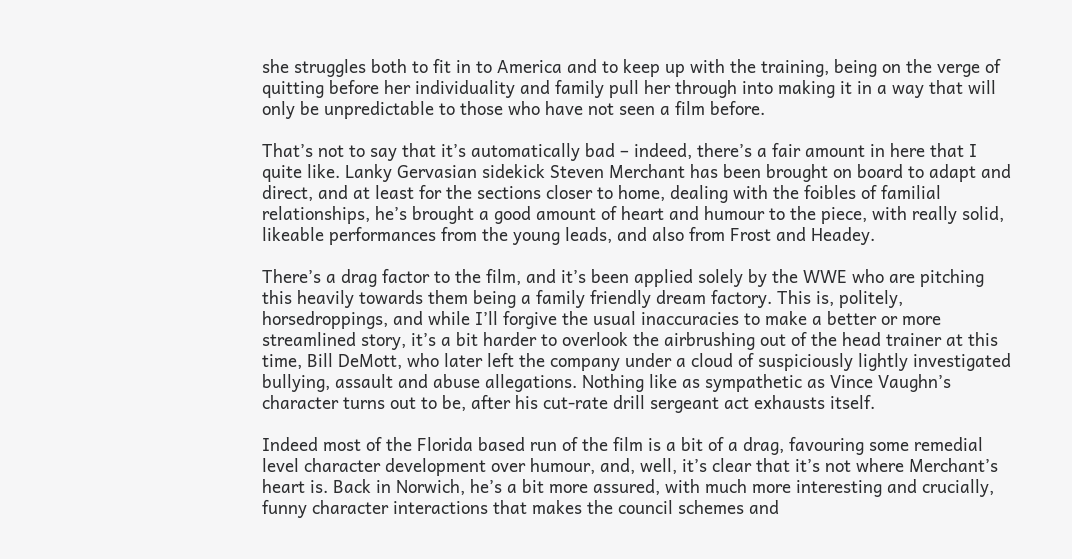she struggles both to fit in to America and to keep up with the training, being on the verge of quitting before her individuality and family pull her through into making it in a way that will only be unpredictable to those who have not seen a film before.

That’s not to say that it’s automatically bad – indeed, there’s a fair amount in here that I quite like. Lanky Gervasian sidekick Steven Merchant has been brought on board to adapt and direct, and at least for the sections closer to home, dealing with the foibles of familial relationships, he’s brought a good amount of heart and humour to the piece, with really solid, likeable performances from the young leads, and also from Frost and Headey.

There’s a drag factor to the film, and it’s been applied solely by the WWE who are pitching this heavily towards them being a family friendly dream factory. This is, politely, horsedroppings, and while I’ll forgive the usual inaccuracies to make a better or more streamlined story, it’s a bit harder to overlook the airbrushing out of the head trainer at this time, Bill DeMott, who later left the company under a cloud of suspiciously lightly investigated bullying, assault and abuse allegations. Nothing like as sympathetic as Vince Vaughn’s character turns out to be, after his cut-rate drill sergeant act exhausts itself.

Indeed most of the Florida based run of the film is a bit of a drag, favouring some remedial level character development over humour, and, well, it’s clear that it’s not where Merchant’s heart is. Back in Norwich, he’s a bit more assured, with much more interesting and crucially, funny character interactions that makes the council schemes and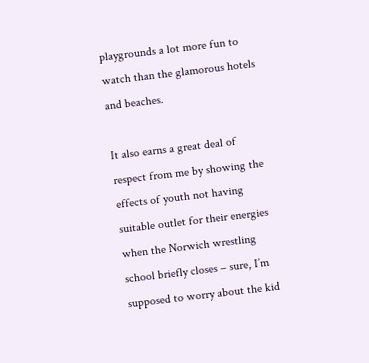playgrounds a lot more fun to watch than the glamorous hotels and beaches.

It also earns a great deal of respect from me by showing the effects of youth not having suitable outlet for their energies when the Norwich wrestling school briefly closes – sure, I’m supposed to worry about the kid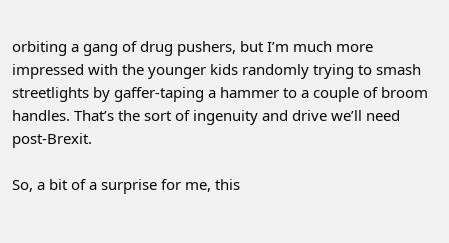orbiting a gang of drug pushers, but I’m much more impressed with the younger kids randomly trying to smash streetlights by gaffer-taping a hammer to a couple of broom handles. That’s the sort of ingenuity and drive we’ll need post-Brexit.

So, a bit of a surprise for me, this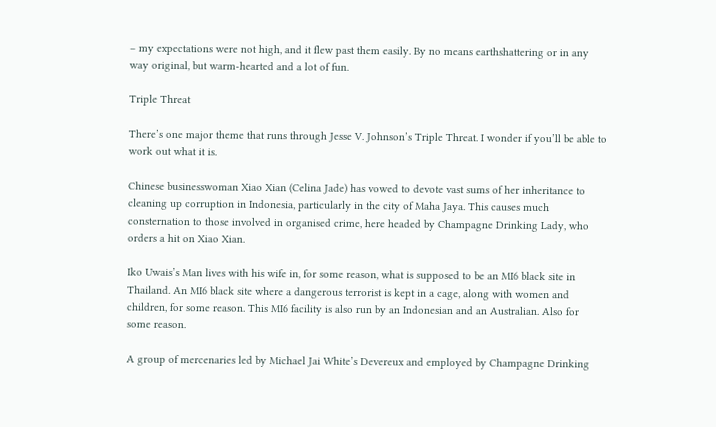– my expectations were not high, and it flew past them easily. By no means earthshattering or in any way original, but warm-hearted and a lot of fun.

Triple Threat

There’s one major theme that runs through Jesse V. Johnson’s Triple Threat. I wonder if you’ll be able to work out what it is.

Chinese businesswoman Xiao Xian (Celina Jade) has vowed to devote vast sums of her inheritance to cleaning up corruption in Indonesia, particularly in the city of Maha Jaya. This causes much consternation to those involved in organised crime, here headed by Champagne Drinking Lady, who orders a hit on Xiao Xian.

Iko Uwais’s Man lives with his wife in, for some reason, what is supposed to be an MI6 black site in Thailand. An MI6 black site where a dangerous terrorist is kept in a cage, along with women and children, for some reason. This MI6 facility is also run by an Indonesian and an Australian. Also for some reason.

A group of mercenaries led by Michael Jai White’s Devereux and employed by Champagne Drinking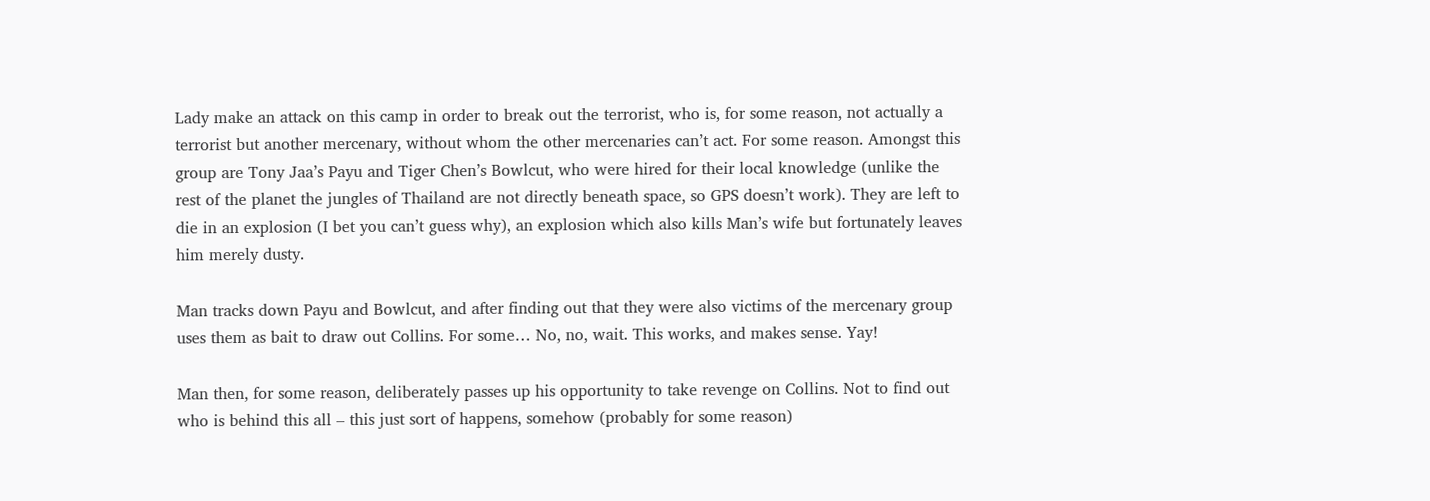Lady make an attack on this camp in order to break out the terrorist, who is, for some reason, not actually a terrorist but another mercenary, without whom the other mercenaries can’t act. For some reason. Amongst this group are Tony Jaa’s Payu and Tiger Chen’s Bowlcut, who were hired for their local knowledge (unlike the rest of the planet the jungles of Thailand are not directly beneath space, so GPS doesn’t work). They are left to die in an explosion (I bet you can’t guess why), an explosion which also kills Man’s wife but fortunately leaves him merely dusty.

Man tracks down Payu and Bowlcut, and after finding out that they were also victims of the mercenary group uses them as bait to draw out Collins. For some… No, no, wait. This works, and makes sense. Yay!

Man then, for some reason, deliberately passes up his opportunity to take revenge on Collins. Not to find out who is behind this all – this just sort of happens, somehow (probably for some reason)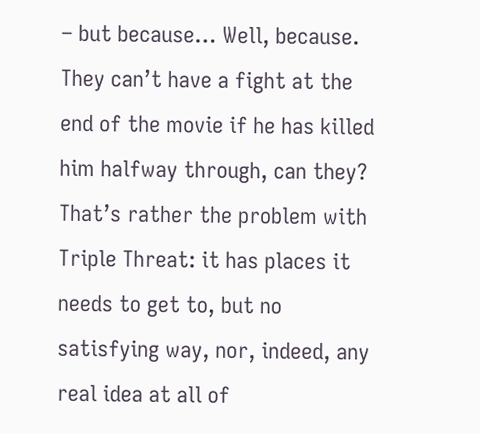– but because… Well, because. They can’t have a fight at the end of the movie if he has killed him halfway through, can they? That’s rather the problem with Triple Threat: it has places it needs to get to, but no satisfying way, nor, indeed, any real idea at all of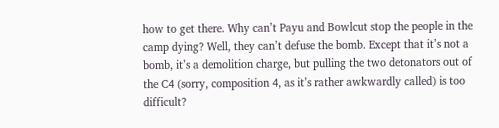how to get there. Why can’t Payu and Bowlcut stop the people in the camp dying? Well, they can’t defuse the bomb. Except that it’s not a bomb, it’s a demolition charge, but pulling the two detonators out of the C4 (sorry, composition 4, as it’s rather awkwardly called) is too difficult?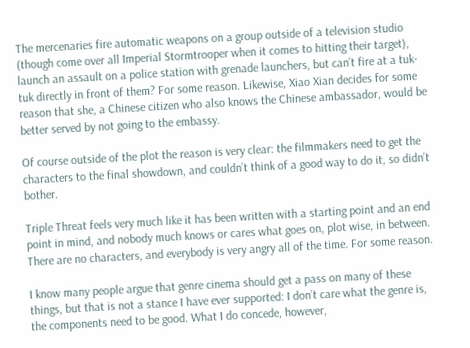The mercenaries fire automatic weapons on a group outside of a television studio (though come over all Imperial Stormtrooper when it comes to hitting their target), launch an assault on a police station with grenade launchers, but can’t fire at a tuk-tuk directly in front of them? For some reason. Likewise, Xiao Xian decides for some reason that she, a Chinese citizen who also knows the Chinese ambassador, would be better served by not going to the embassy.

Of course outside of the plot the reason is very clear: the filmmakers need to get the characters to the final showdown, and couldn’t think of a good way to do it, so didn’t bother.

Triple Threat feels very much like it has been written with a starting point and an end point in mind, and nobody much knows or cares what goes on, plot wise, in between. There are no characters, and everybody is very angry all of the time. For some reason.

I know many people argue that genre cinema should get a pass on many of these things, but that is not a stance I have ever supported: I don’t care what the genre is, the components need to be good. What I do concede, however,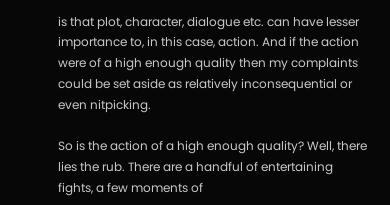is that plot, character, dialogue etc. can have lesser importance to, in this case, action. And if the action were of a high enough quality then my complaints could be set aside as relatively inconsequential or even nitpicking.

So is the action of a high enough quality? Well, there lies the rub. There are a handful of entertaining fights, a few moments of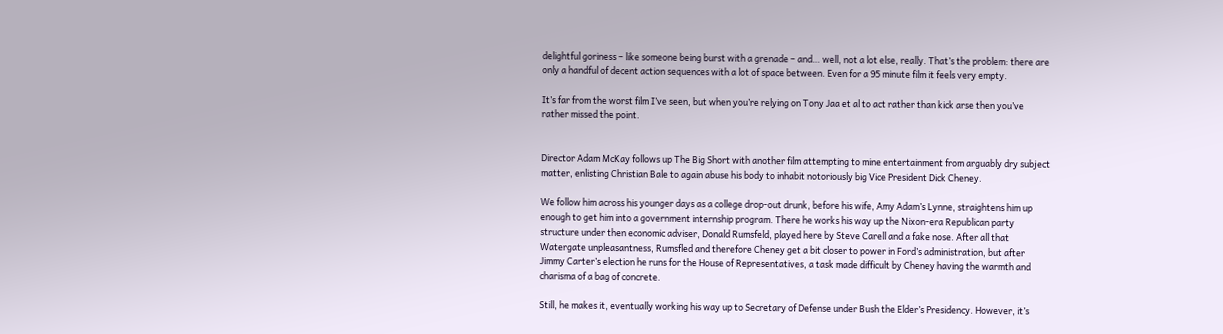delightful goriness – like someone being burst with a grenade – and… well, not a lot else, really. That’s the problem: there are only a handful of decent action sequences with a lot of space between. Even for a 95 minute film it feels very empty.

It’s far from the worst film I’ve seen, but when you’re relying on Tony Jaa et al to act rather than kick arse then you’ve rather missed the point.


Director Adam McKay follows up The Big Short with another film attempting to mine entertainment from arguably dry subject matter, enlisting Christian Bale to again abuse his body to inhabit notoriously big Vice President Dick Cheney.

We follow him across his younger days as a college drop-out drunk, before his wife, Amy Adam’s Lynne, straightens him up enough to get him into a government internship program. There he works his way up the Nixon-era Republican party structure under then economic adviser, Donald Rumsfeld, played here by Steve Carell and a fake nose. After all that Watergate unpleasantness, Rumsfled and therefore Cheney get a bit closer to power in Ford’s administration, but after Jimmy Carter’s election he runs for the House of Representatives, a task made difficult by Cheney having the warmth and charisma of a bag of concrete.

Still, he makes it, eventually working his way up to Secretary of Defense under Bush the Elder’s Presidency. However, it’s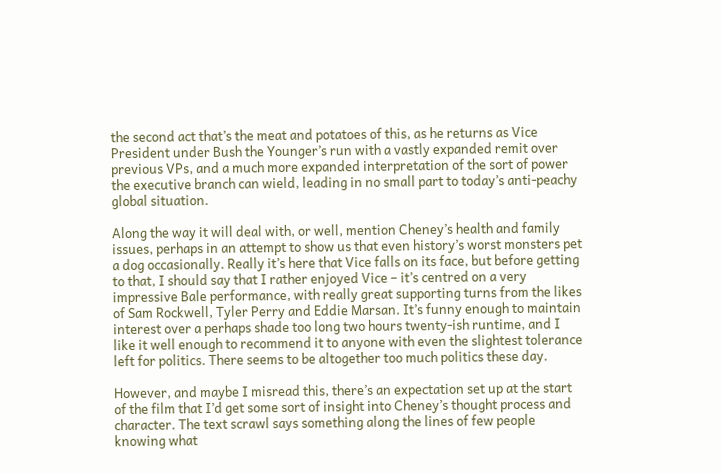the second act that’s the meat and potatoes of this, as he returns as Vice President under Bush the Younger’s run with a vastly expanded remit over previous VPs, and a much more expanded interpretation of the sort of power the executive branch can wield, leading in no small part to today’s anti-peachy global situation.

Along the way it will deal with, or well, mention Cheney’s health and family issues, perhaps in an attempt to show us that even history’s worst monsters pet a dog occasionally. Really it’s here that Vice falls on its face, but before getting to that, I should say that I rather enjoyed Vice – it’s centred on a very impressive Bale performance, with really great supporting turns from the likes of Sam Rockwell, Tyler Perry and Eddie Marsan. It’s funny enough to maintain interest over a perhaps shade too long two hours twenty-ish runtime, and I like it well enough to recommend it to anyone with even the slightest tolerance left for politics. There seems to be altogether too much politics these day.

However, and maybe I misread this, there’s an expectation set up at the start of the film that I’d get some sort of insight into Cheney’s thought process and character. The text scrawl says something along the lines of few people knowing what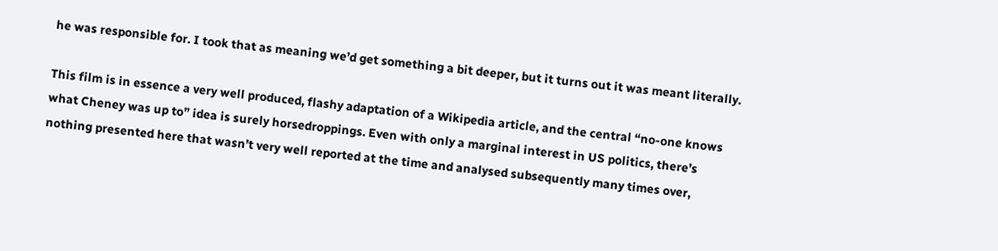he was responsible for. I took that as meaning we’d get something a bit deeper, but it turns out it was meant literally.

This film is in essence a very well produced, flashy adaptation of a Wikipedia article, and the central “no-one knows what Cheney was up to” idea is surely horsedroppings. Even with only a marginal interest in US politics, there’s nothing presented here that wasn’t very well reported at the time and analysed subsequently many times over,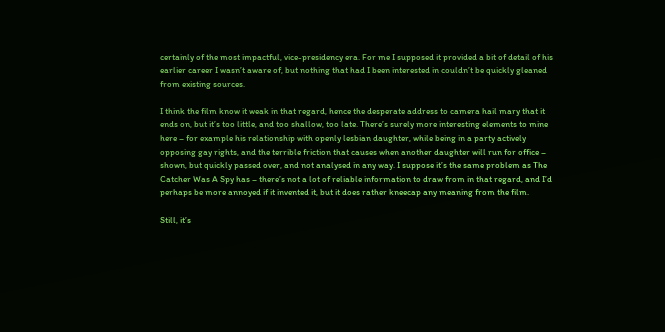certainly of the most impactful, vice-presidency era. For me I supposed it provided a bit of detail of his earlier career I wasn’t aware of, but nothing that had I been interested in couldn’t be quickly gleaned from existing sources.

I think the film know it weak in that regard, hence the desperate address to camera hail mary that it ends on, but it’s too little, and too shallow, too late. There’s surely more interesting elements to mine here – for example his relationship with openly lesbian daughter, while being in a party actively opposing gay rights, and the terrible friction that causes when another daughter will run for office – shown, but quickly passed over, and not analysed in any way. I suppose it’s the same problem as The Catcher Was A Spy has – there’s not a lot of reliable information to draw from in that regard, and I’d perhaps be more annoyed if it invented it, but it does rather kneecap any meaning from the film.

Still, it’s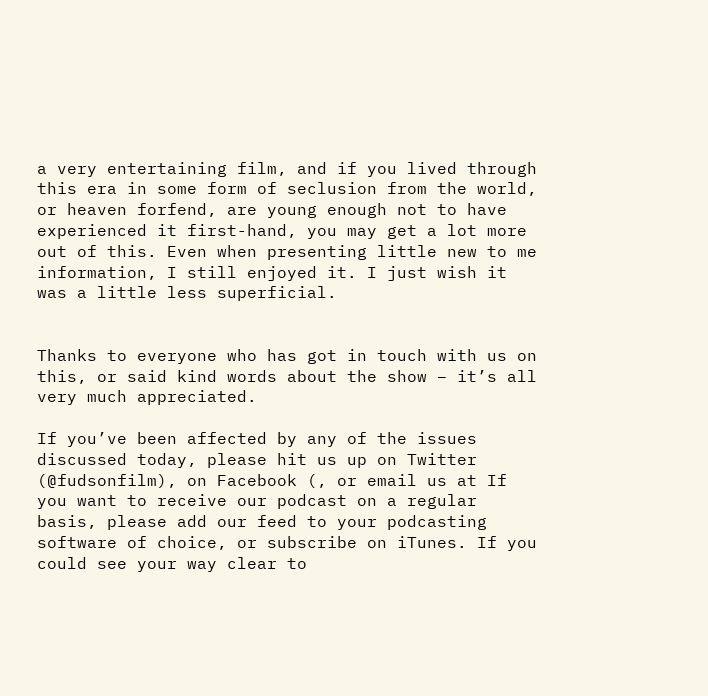a very entertaining film, and if you lived through this era in some form of seclusion from the world, or heaven forfend, are young enough not to have experienced it first-hand, you may get a lot more out of this. Even when presenting little new to me information, I still enjoyed it. I just wish it was a little less superficial.


Thanks to everyone who has got in touch with us on this, or said kind words about the show – it’s all very much appreciated.

If you’ve been affected by any of the issues discussed today, please hit us up on Twitter (@fudsonfilm), on Facebook (, or email us at If you want to receive our podcast on a regular basis, please add our feed to your podcasting software of choice, or subscribe on iTunes. If you could see your way clear to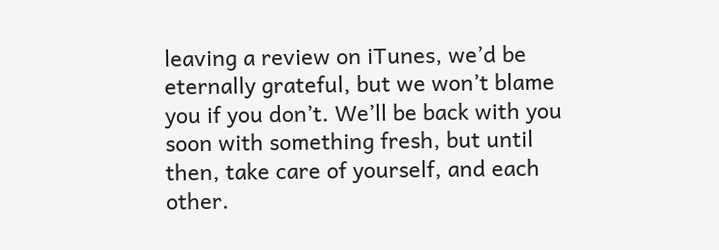leaving a review on iTunes, we’d be eternally grateful, but we won’t blame you if you don’t. We’ll be back with you soon with something fresh, but until then, take care of yourself, and each other.